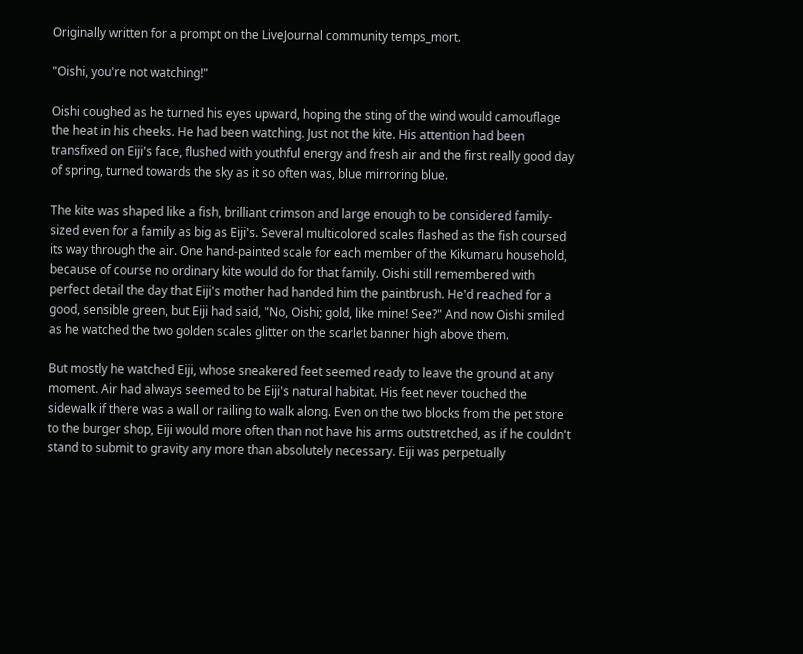Originally written for a prompt on the LiveJournal community temps_mort.

"Oishi, you're not watching!"

Oishi coughed as he turned his eyes upward, hoping the sting of the wind would camouflage the heat in his cheeks. He had been watching. Just not the kite. His attention had been transfixed on Eiji's face, flushed with youthful energy and fresh air and the first really good day of spring, turned towards the sky as it so often was, blue mirroring blue.

The kite was shaped like a fish, brilliant crimson and large enough to be considered family-sized even for a family as big as Eiji's. Several multicolored scales flashed as the fish coursed its way through the air. One hand-painted scale for each member of the Kikumaru household, because of course no ordinary kite would do for that family. Oishi still remembered with perfect detail the day that Eiji's mother had handed him the paintbrush. He'd reached for a good, sensible green, but Eiji had said, "No, Oishi; gold, like mine! See?" And now Oishi smiled as he watched the two golden scales glitter on the scarlet banner high above them.

But mostly he watched Eiji, whose sneakered feet seemed ready to leave the ground at any moment. Air had always seemed to be Eiji's natural habitat. His feet never touched the sidewalk if there was a wall or railing to walk along. Even on the two blocks from the pet store to the burger shop, Eiji would more often than not have his arms outstretched, as if he couldn't stand to submit to gravity any more than absolutely necessary. Eiji was perpetually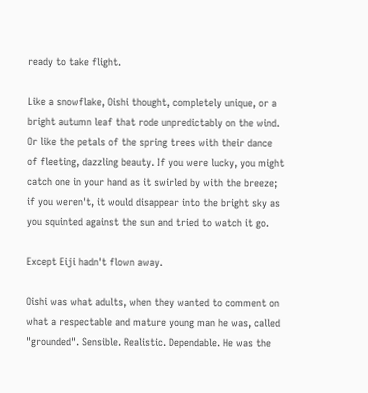ready to take flight.

Like a snowflake, Oishi thought, completely unique, or a bright autumn leaf that rode unpredictably on the wind. Or like the petals of the spring trees with their dance of fleeting, dazzling beauty. If you were lucky, you might catch one in your hand as it swirled by with the breeze; if you weren't, it would disappear into the bright sky as you squinted against the sun and tried to watch it go.

Except Eiji hadn't flown away.

Oishi was what adults, when they wanted to comment on what a respectable and mature young man he was, called "grounded". Sensible. Realistic. Dependable. He was the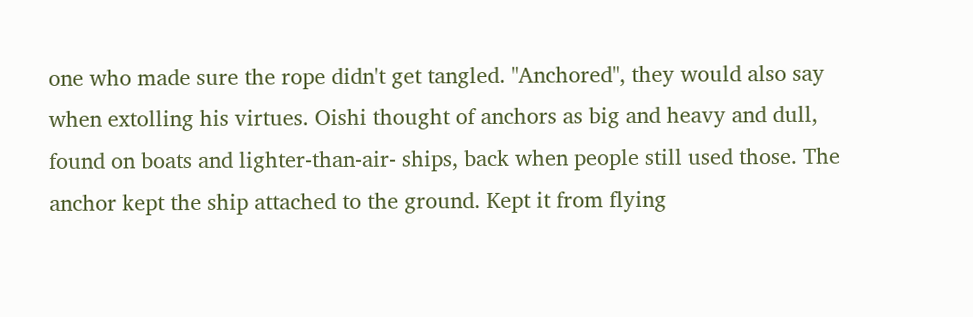one who made sure the rope didn't get tangled. "Anchored", they would also say when extolling his virtues. Oishi thought of anchors as big and heavy and dull, found on boats and lighter-than-air- ships, back when people still used those. The anchor kept the ship attached to the ground. Kept it from flying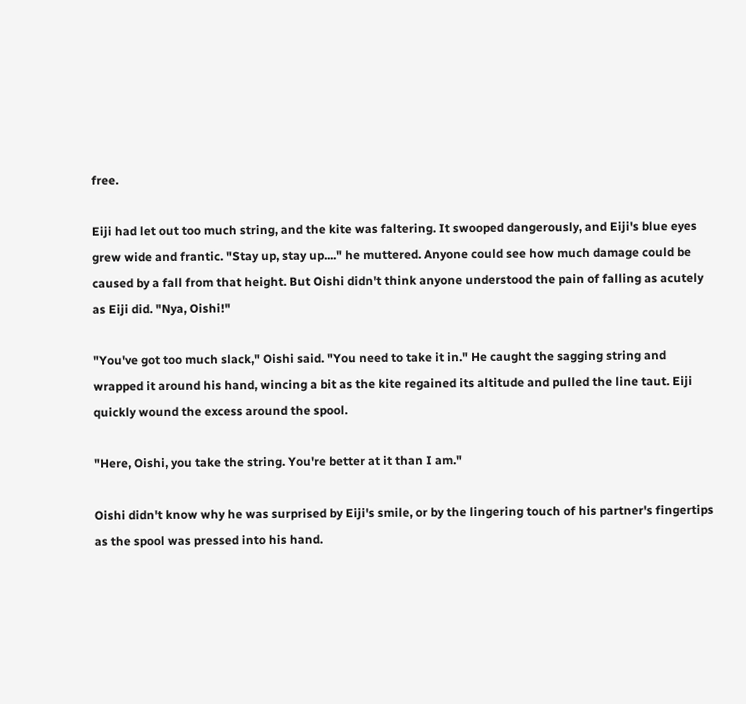free.

Eiji had let out too much string, and the kite was faltering. It swooped dangerously, and Eiji's blue eyes grew wide and frantic. "Stay up, stay up...." he muttered. Anyone could see how much damage could be caused by a fall from that height. But Oishi didn't think anyone understood the pain of falling as acutely as Eiji did. "Nya, Oishi!"

"You've got too much slack," Oishi said. "You need to take it in." He caught the sagging string and wrapped it around his hand, wincing a bit as the kite regained its altitude and pulled the line taut. Eiji quickly wound the excess around the spool.

"Here, Oishi, you take the string. You're better at it than I am."

Oishi didn't know why he was surprised by Eiji's smile, or by the lingering touch of his partner's fingertips as the spool was pressed into his hand.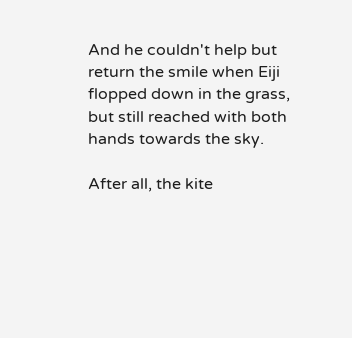And he couldn't help but return the smile when Eiji flopped down in the grass, but still reached with both hands towards the sky.

After all, the kite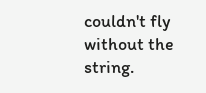couldn't fly without the string.